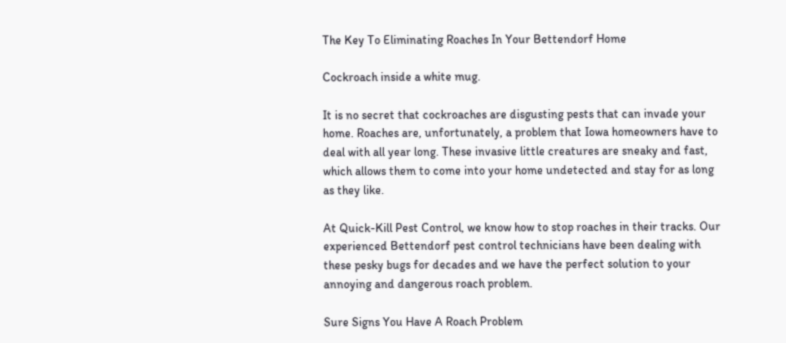The Key To Eliminating Roaches In Your Bettendorf Home

Cockroach inside a white mug.

It is no secret that cockroaches are disgusting pests that can invade your home. Roaches are, unfortunately, a problem that Iowa homeowners have to deal with all year long. These invasive little creatures are sneaky and fast, which allows them to come into your home undetected and stay for as long as they like.

At Quick-Kill Pest Control, we know how to stop roaches in their tracks. Our experienced Bettendorf pest control technicians have been dealing with these pesky bugs for decades and we have the perfect solution to your annoying and dangerous roach problem.

Sure Signs You Have A Roach Problem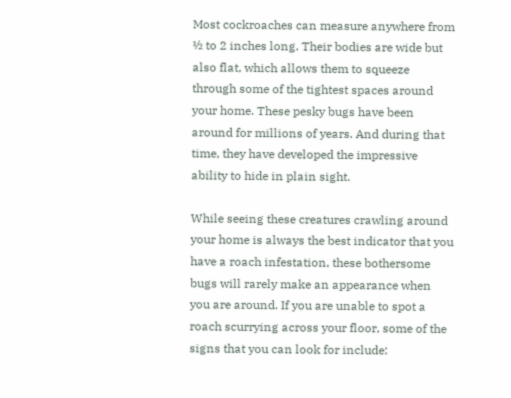Most cockroaches can measure anywhere from ½ to 2 inches long. Their bodies are wide but also flat, which allows them to squeeze through some of the tightest spaces around your home. These pesky bugs have been around for millions of years. And during that time, they have developed the impressive ability to hide in plain sight.

While seeing these creatures crawling around your home is always the best indicator that you have a roach infestation, these bothersome bugs will rarely make an appearance when you are around. If you are unable to spot a roach scurrying across your floor, some of the signs that you can look for include: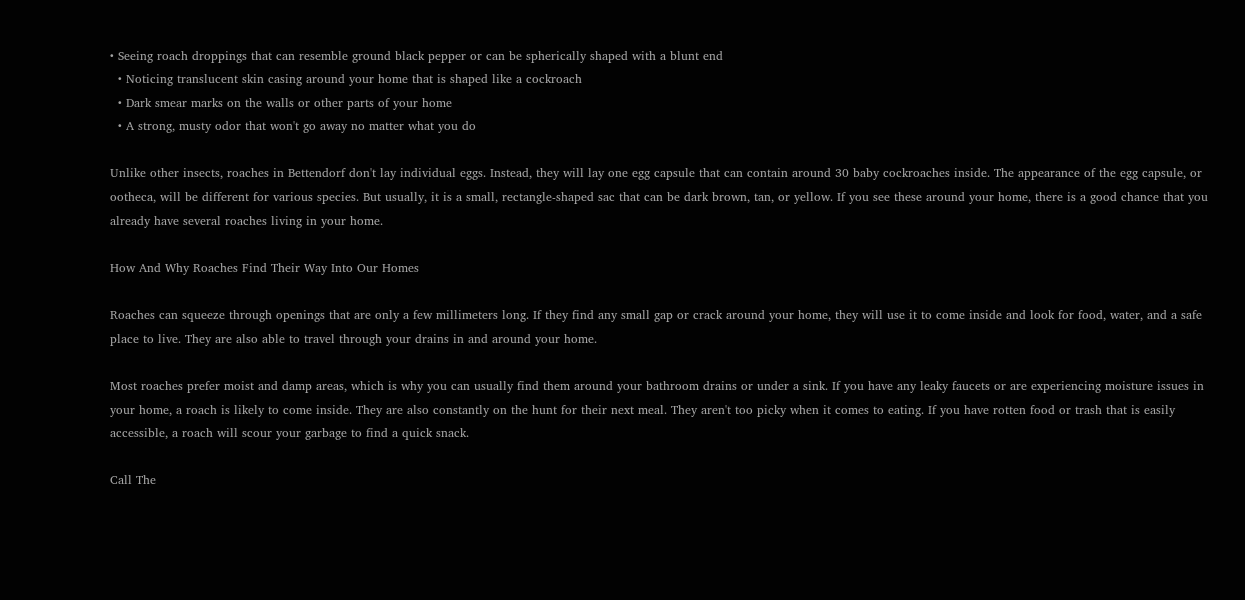• Seeing roach droppings that can resemble ground black pepper or can be spherically shaped with a blunt end
  • Noticing translucent skin casing around your home that is shaped like a cockroach
  • Dark smear marks on the walls or other parts of your home
  • A strong, musty odor that won't go away no matter what you do

Unlike other insects, roaches in Bettendorf don't lay individual eggs. Instead, they will lay one egg capsule that can contain around 30 baby cockroaches inside. The appearance of the egg capsule, or ootheca, will be different for various species. But usually, it is a small, rectangle-shaped sac that can be dark brown, tan, or yellow. If you see these around your home, there is a good chance that you already have several roaches living in your home.

How And Why Roaches Find Their Way Into Our Homes

Roaches can squeeze through openings that are only a few millimeters long. If they find any small gap or crack around your home, they will use it to come inside and look for food, water, and a safe place to live. They are also able to travel through your drains in and around your home.

Most roaches prefer moist and damp areas, which is why you can usually find them around your bathroom drains or under a sink. If you have any leaky faucets or are experiencing moisture issues in your home, a roach is likely to come inside. They are also constantly on the hunt for their next meal. They aren't too picky when it comes to eating. If you have rotten food or trash that is easily accessible, a roach will scour your garbage to find a quick snack.

Call The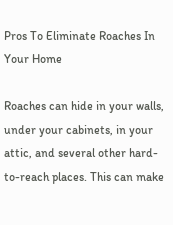Pros To Eliminate Roaches In Your Home

Roaches can hide in your walls, under your cabinets, in your attic, and several other hard-to-reach places. This can make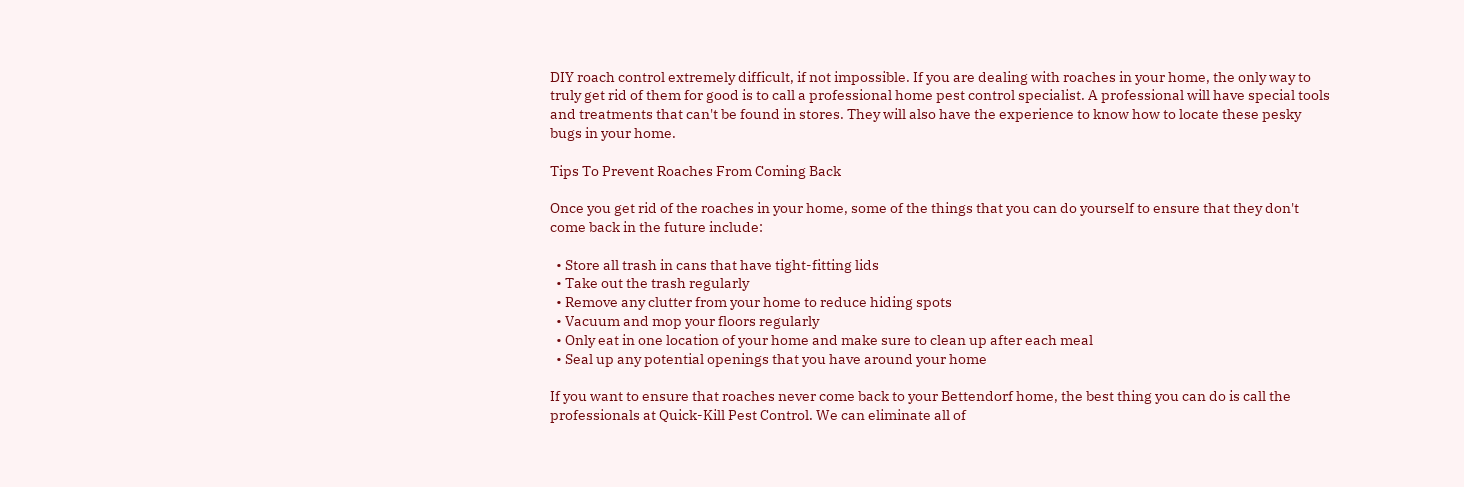DIY roach control extremely difficult, if not impossible. If you are dealing with roaches in your home, the only way to truly get rid of them for good is to call a professional home pest control specialist. A professional will have special tools and treatments that can't be found in stores. They will also have the experience to know how to locate these pesky bugs in your home.

Tips To Prevent Roaches From Coming Back

Once you get rid of the roaches in your home, some of the things that you can do yourself to ensure that they don't come back in the future include:

  • Store all trash in cans that have tight-fitting lids
  • Take out the trash regularly
  • Remove any clutter from your home to reduce hiding spots
  • Vacuum and mop your floors regularly
  • Only eat in one location of your home and make sure to clean up after each meal
  • Seal up any potential openings that you have around your home

If you want to ensure that roaches never come back to your Bettendorf home, the best thing you can do is call the professionals at Quick-Kill Pest Control. We can eliminate all of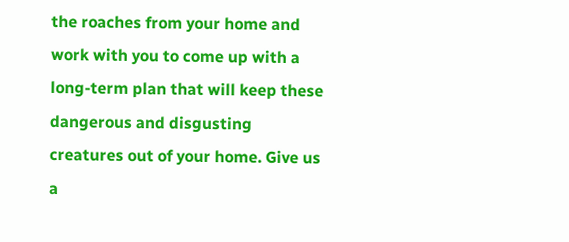the roaches from your home and work with you to come up with a long-term plan that will keep these dangerous and disgusting creatures out of your home. Give us a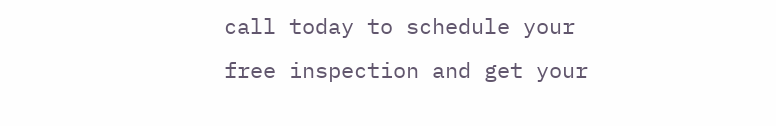call today to schedule your free inspection and get your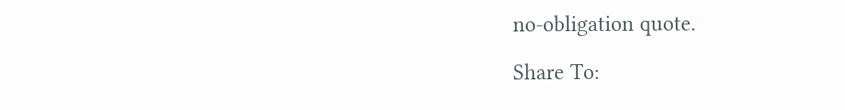no-obligation quote.

Share To: